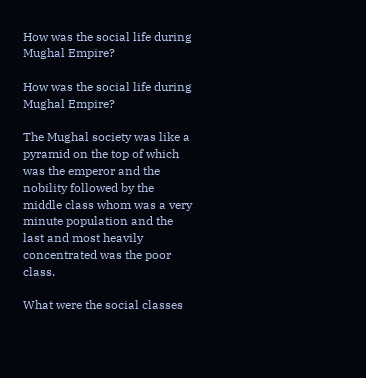How was the social life during Mughal Empire?

How was the social life during Mughal Empire?

The Mughal society was like a pyramid on the top of which was the emperor and the nobility followed by the middle class whom was a very minute population and the last and most heavily concentrated was the poor class.

What were the social classes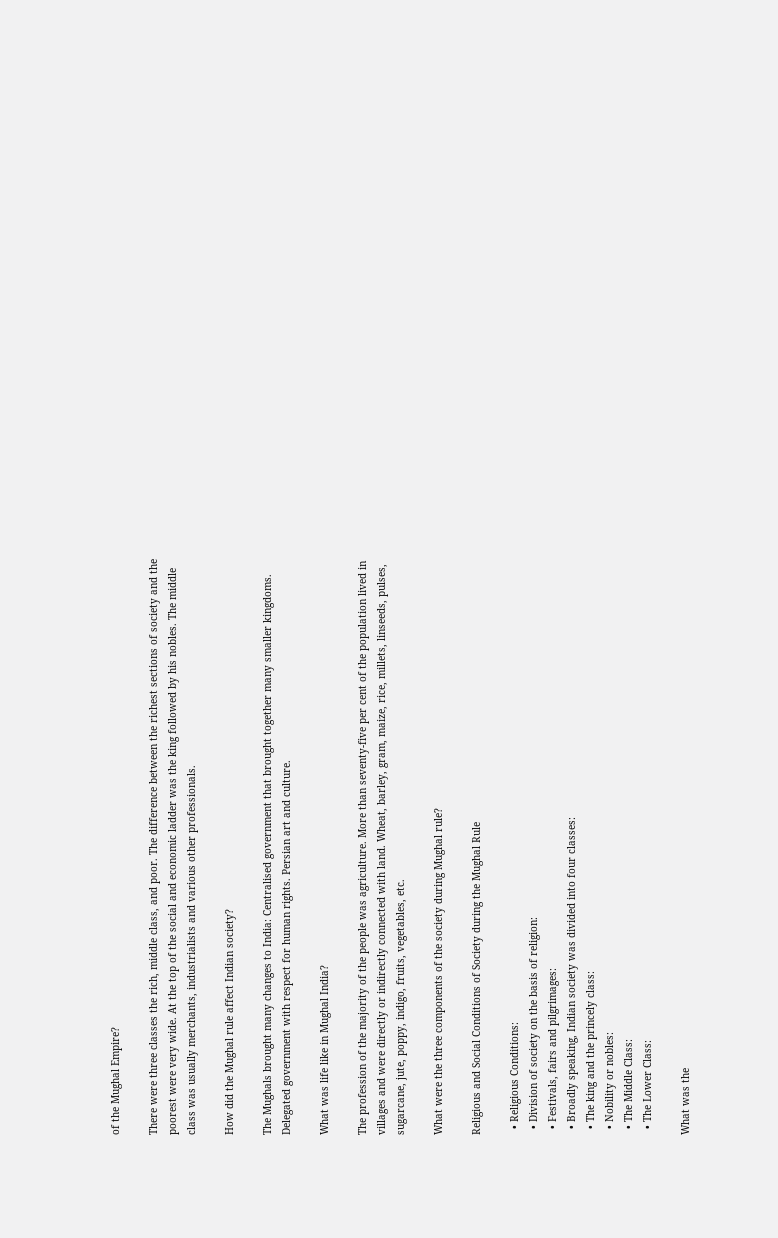of the Mughal Empire?

There were three classes the rich, middle class, and poor. The difference between the richest sections of society and the poorest were very wide. At the top of the social and economic ladder was the king followed by his nobles. The middle class was usually merchants, industrialists and various other professionals.

How did the Mughal rule affect Indian society?

The Mughals brought many changes to India: Centralised government that brought together many smaller kingdoms. Delegated government with respect for human rights. Persian art and culture.

What was life like in Mughal India?

The profession of the majority of the people was agriculture. More than seventy-five per cent of the population lived in villages and were directly or indirectly connected with land. Wheat, barley, gram, maize, rice, millets, linseeds, pulses, sugarcane, jute, poppy, indigo, fruits, vegetables, etc.

What were the three components of the society during Mughal rule?

Religious and Social Conditions of Society during the Mughal Rule

  • Religious Conditions:
  • Division of society on the basis of religion:
  • Festivals, fairs and pilgrimages:
  • Broadly speaking, Indian society was divided into four classes:
  • The king and the princely class:
  • Nobility or nobles:
  • The Middle Class:
  • The Lower Class:

What was the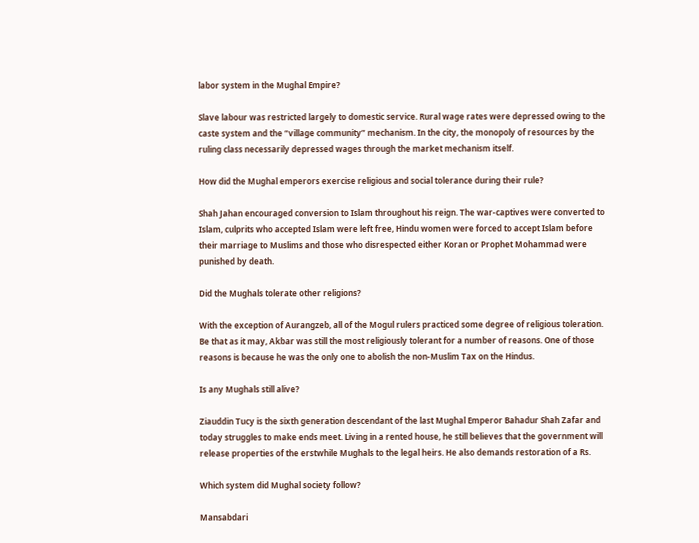labor system in the Mughal Empire?

Slave labour was restricted largely to domestic service. Rural wage rates were depressed owing to the caste system and the “village community” mechanism. In the city, the monopoly of resources by the ruling class necessarily depressed wages through the market mechanism itself.

How did the Mughal emperors exercise religious and social tolerance during their rule?

Shah Jahan encouraged conversion to Islam throughout his reign. The war-captives were converted to Islam, culprits who accepted Islam were left free, Hindu women were forced to accept Islam before their marriage to Muslims and those who disrespected either Koran or Prophet Mohammad were punished by death.

Did the Mughals tolerate other religions?

With the exception of Aurangzeb, all of the Mogul rulers practiced some degree of religious toleration. Be that as it may, Akbar was still the most religiously tolerant for a number of reasons. One of those reasons is because he was the only one to abolish the non-Muslim Tax on the Hindus.

Is any Mughals still alive?

Ziauddin Tucy is the sixth generation descendant of the last Mughal Emperor Bahadur Shah Zafar and today struggles to make ends meet. Living in a rented house, he still believes that the government will release properties of the erstwhile Mughals to the legal heirs. He also demands restoration of a Rs.

Which system did Mughal society follow?

Mansabdari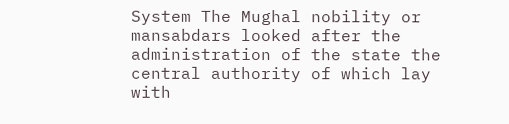System The Mughal nobility or mansabdars looked after the administration of the state the central authority of which lay with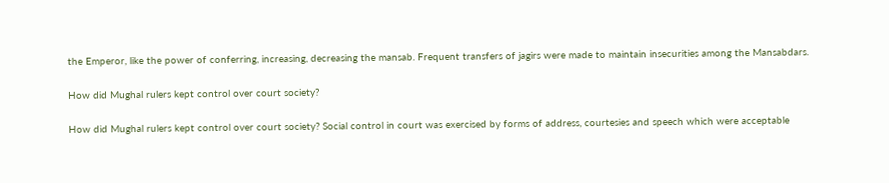the Emperor, like the power of conferring, increasing, decreasing the mansab. Frequent transfers of jagirs were made to maintain insecurities among the Mansabdars.

How did Mughal rulers kept control over court society?

How did Mughal rulers kept control over court society? Social control in court was exercised by forms of address, courtesies and speech which were acceptable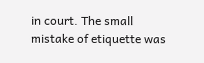in court. The small mistake of etiquette was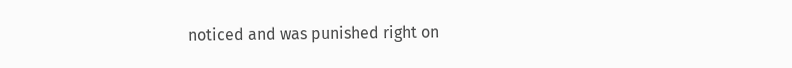noticed and was punished right on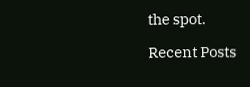the spot.

Recent Posts